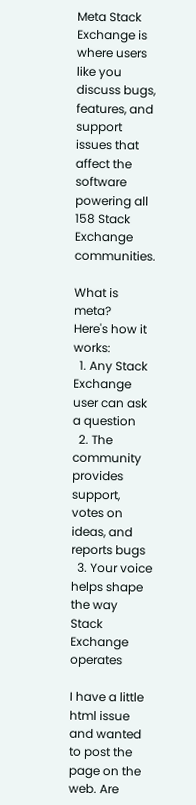Meta Stack Exchange is where users like you discuss bugs, features, and support issues that affect the software powering all 158 Stack Exchange communities.

What is meta?
Here's how it works:
  1. Any Stack Exchange user can ask a question
  2. The community provides support, votes on ideas, and reports bugs
  3. Your voice helps shape the way Stack Exchange operates

I have a little html issue and wanted to post the page on the web. Are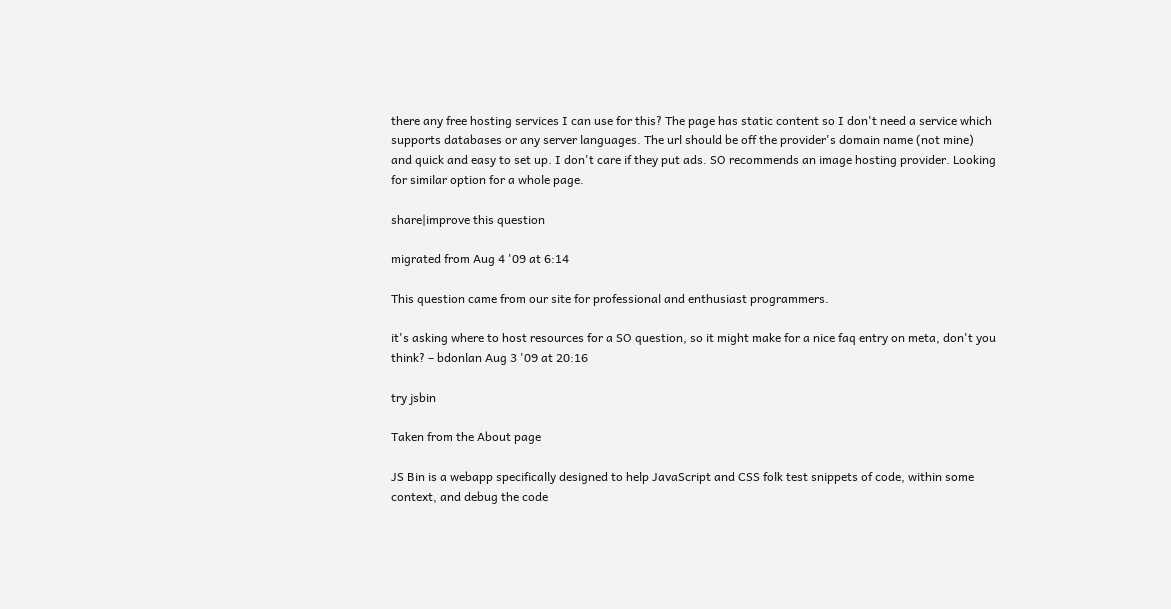there any free hosting services I can use for this? The page has static content so I don't need a service which supports databases or any server languages. The url should be off the provider's domain name (not mine) and quick and easy to set up. I don't care if they put ads. SO recommends an image hosting provider. Looking for similar option for a whole page.

share|improve this question

migrated from Aug 4 '09 at 6:14

This question came from our site for professional and enthusiast programmers.

it's asking where to host resources for a SO question, so it might make for a nice faq entry on meta, don't you think? – bdonlan Aug 3 '09 at 20:16

try jsbin

Taken from the About page

JS Bin is a webapp specifically designed to help JavaScript and CSS folk test snippets of code, within some context, and debug the code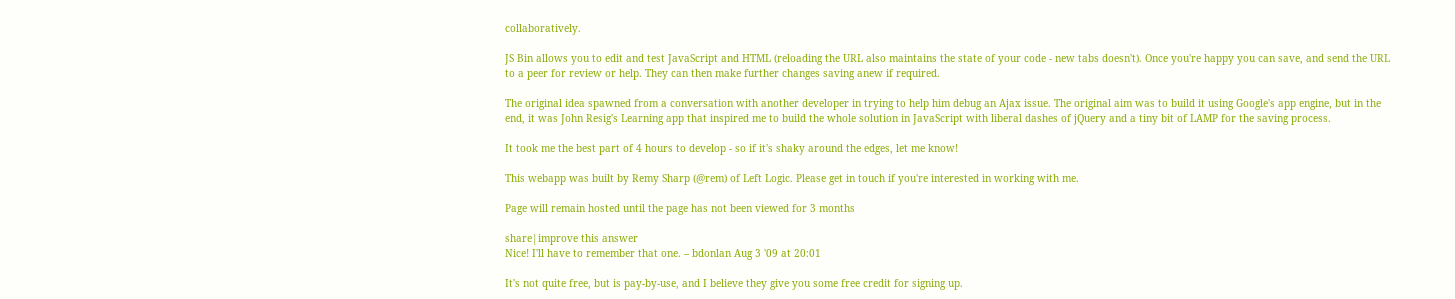collaboratively.

JS Bin allows you to edit and test JavaScript and HTML (reloading the URL also maintains the state of your code - new tabs doesn't). Once you're happy you can save, and send the URL to a peer for review or help. They can then make further changes saving anew if required.

The original idea spawned from a conversation with another developer in trying to help him debug an Ajax issue. The original aim was to build it using Google's app engine, but in the end, it was John Resig's Learning app that inspired me to build the whole solution in JavaScript with liberal dashes of jQuery and a tiny bit of LAMP for the saving process.

It took me the best part of 4 hours to develop - so if it's shaky around the edges, let me know!

This webapp was built by Remy Sharp (@rem) of Left Logic. Please get in touch if you're interested in working with me.

Page will remain hosted until the page has not been viewed for 3 months

share|improve this answer
Nice! I'll have to remember that one. – bdonlan Aug 3 '09 at 20:01

It's not quite free, but is pay-by-use, and I believe they give you some free credit for signing up.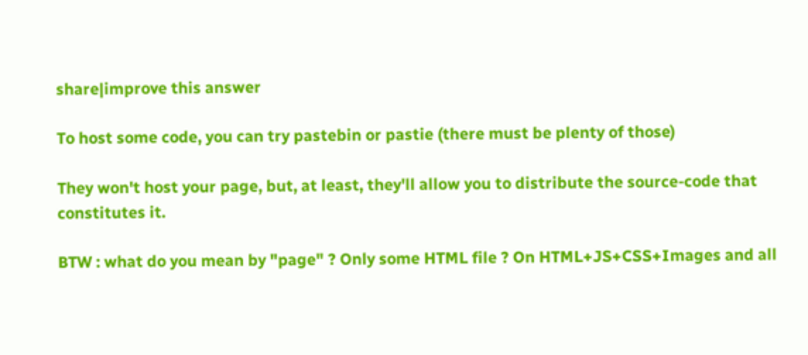share|improve this answer

To host some code, you can try pastebin or pastie (there must be plenty of those)

They won't host your page, but, at least, they'll allow you to distribute the source-code that constitutes it.

BTW : what do you mean by "page" ? Only some HTML file ? On HTML+JS+CSS+Images and all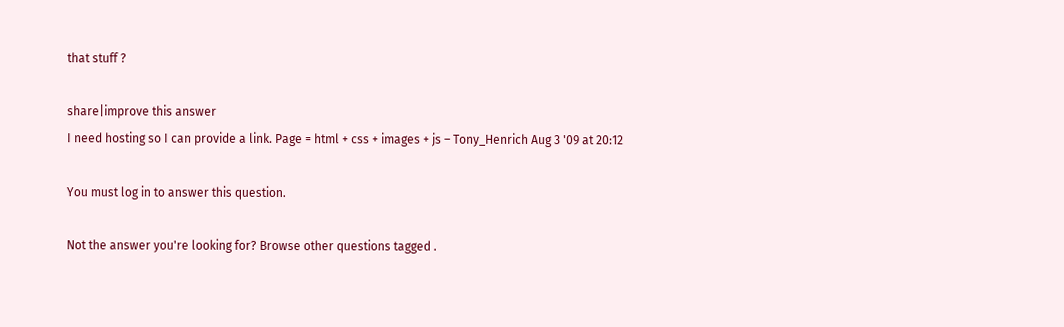that stuff ?

share|improve this answer
I need hosting so I can provide a link. Page = html + css + images + js – Tony_Henrich Aug 3 '09 at 20:12

You must log in to answer this question.

Not the answer you're looking for? Browse other questions tagged .